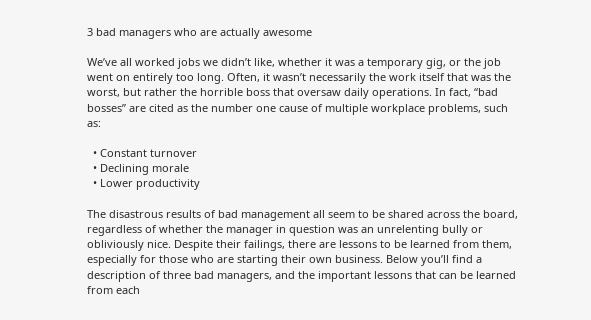3 bad managers who are actually awesome

We’ve all worked jobs we didn’t like, whether it was a temporary gig, or the job went on entirely too long. Often, it wasn’t necessarily the work itself that was the worst, but rather the horrible boss that oversaw daily operations. In fact, “bad bosses” are cited as the number one cause of multiple workplace problems, such as:

  • Constant turnover
  • Declining morale
  • Lower productivity

The disastrous results of bad management all seem to be shared across the board, regardless of whether the manager in question was an unrelenting bully or obliviously nice. Despite their failings, there are lessons to be learned from them, especially for those who are starting their own business. Below you’ll find a description of three bad managers, and the important lessons that can be learned from each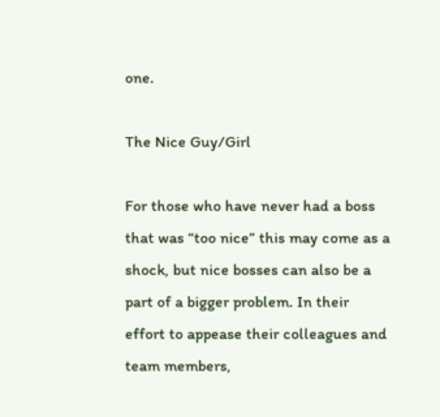one.

The Nice Guy/Girl

For those who have never had a boss that was “too nice” this may come as a shock, but nice bosses can also be a part of a bigger problem. In their effort to appease their colleagues and team members,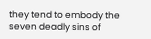they tend to embody the seven deadly sins of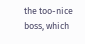the too-nice boss, which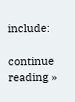include:

continue reading »